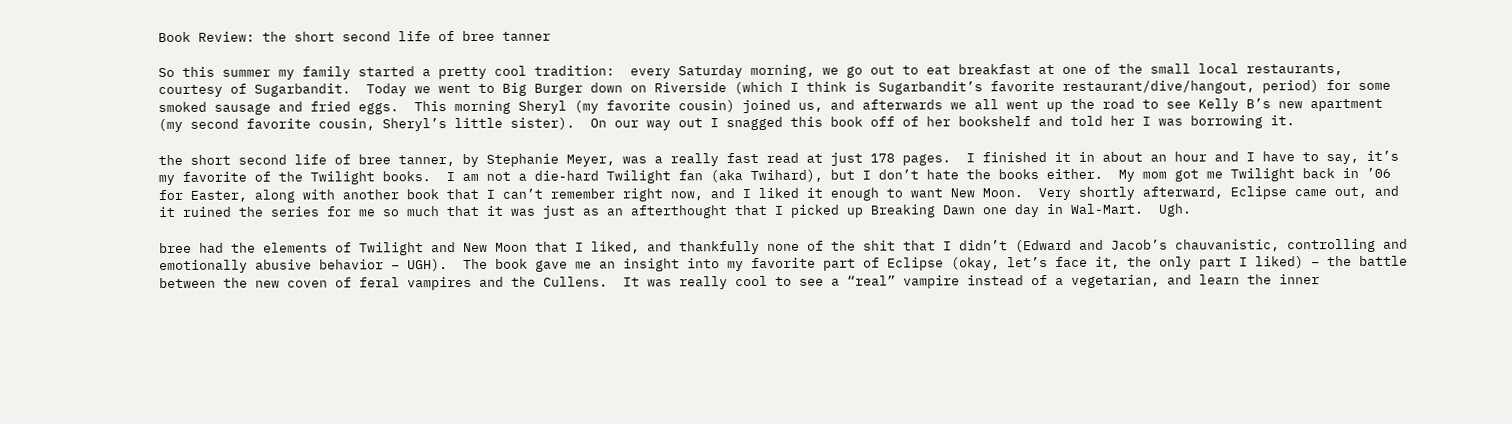Book Review: the short second life of bree tanner

So this summer my family started a pretty cool tradition:  every Saturday morning, we go out to eat breakfast at one of the small local restaurants, courtesy of Sugarbandit.  Today we went to Big Burger down on Riverside (which I think is Sugarbandit’s favorite restaurant/dive/hangout, period) for some smoked sausage and fried eggs.  This morning Sheryl (my favorite cousin) joined us, and afterwards we all went up the road to see Kelly B’s new apartment (my second favorite cousin, Sheryl’s little sister).  On our way out I snagged this book off of her bookshelf and told her I was borrowing it.

the short second life of bree tanner, by Stephanie Meyer, was a really fast read at just 178 pages.  I finished it in about an hour and I have to say, it’s my favorite of the Twilight books.  I am not a die-hard Twilight fan (aka Twihard), but I don’t hate the books either.  My mom got me Twilight back in ’06 for Easter, along with another book that I can’t remember right now, and I liked it enough to want New Moon.  Very shortly afterward, Eclipse came out, and it ruined the series for me so much that it was just as an afterthought that I picked up Breaking Dawn one day in Wal-Mart.  Ugh.

bree had the elements of Twilight and New Moon that I liked, and thankfully none of the shit that I didn’t (Edward and Jacob’s chauvanistic, controlling and emotionally abusive behavior – UGH).  The book gave me an insight into my favorite part of Eclipse (okay, let’s face it, the only part I liked) – the battle between the new coven of feral vampires and the Cullens.  It was really cool to see a “real” vampire instead of a vegetarian, and learn the inner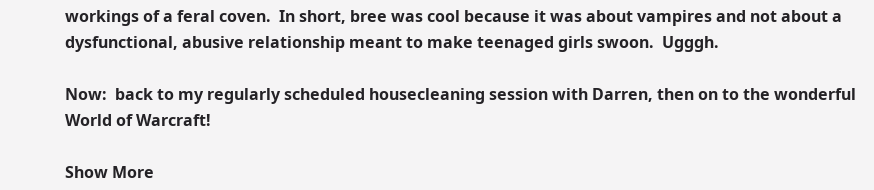workings of a feral coven.  In short, bree was cool because it was about vampires and not about a dysfunctional, abusive relationship meant to make teenaged girls swoon.  Ugggh.

Now:  back to my regularly scheduled housecleaning session with Darren, then on to the wonderful World of Warcraft!

Show More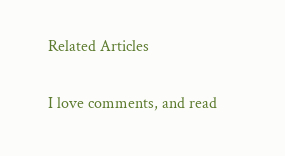Related Articles

I love comments, and read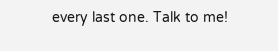every last one. Talk to me!